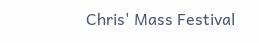Chris' Mass Festival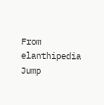From elanthipedia
Jump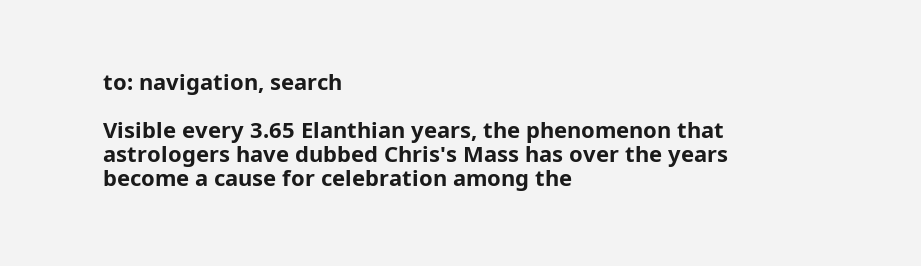to: navigation, search

Visible every 3.65 Elanthian years, the phenomenon that astrologers have dubbed Chris's Mass has over the years become a cause for celebration among the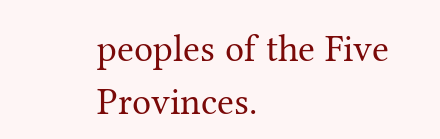peoples of the Five Provinces.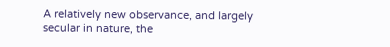A relatively new observance, and largely secular in nature, the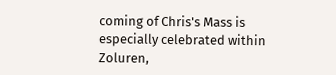coming of Chris's Mass is especially celebrated within Zoluren,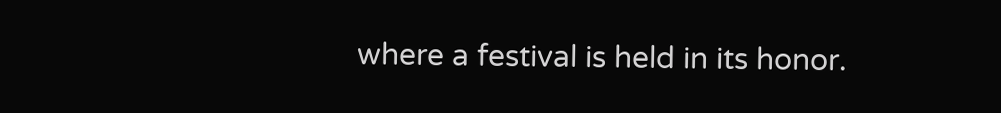where a festival is held in its honor.